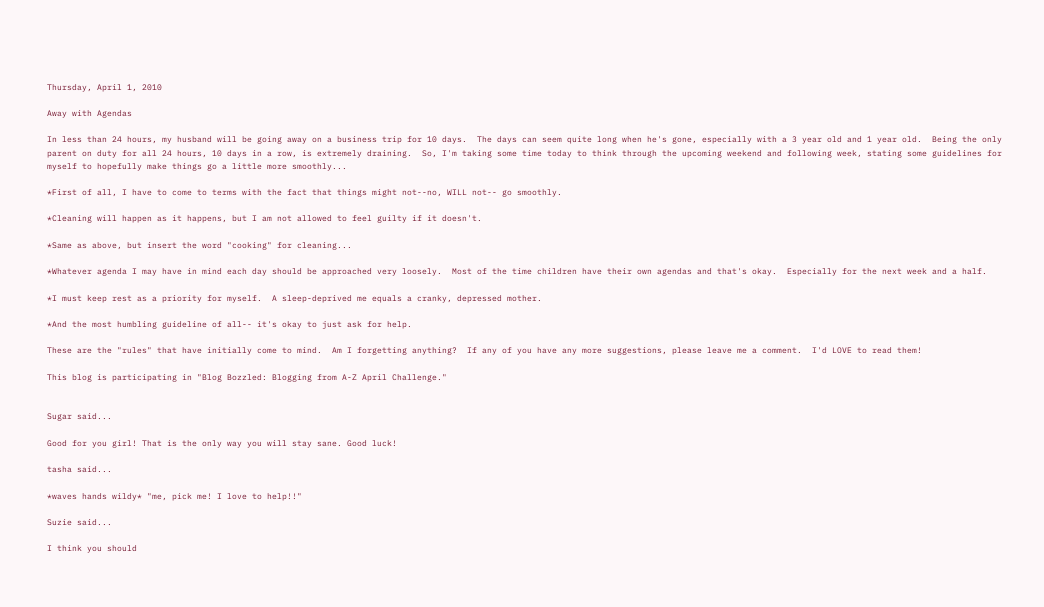Thursday, April 1, 2010

Away with Agendas

In less than 24 hours, my husband will be going away on a business trip for 10 days.  The days can seem quite long when he's gone, especially with a 3 year old and 1 year old.  Being the only parent on duty for all 24 hours, 10 days in a row, is extremely draining.  So, I'm taking some time today to think through the upcoming weekend and following week, stating some guidelines for myself to hopefully make things go a little more smoothly...

*First of all, I have to come to terms with the fact that things might not--no, WILL not-- go smoothly.

*Cleaning will happen as it happens, but I am not allowed to feel guilty if it doesn't.

*Same as above, but insert the word "cooking" for cleaning...

*Whatever agenda I may have in mind each day should be approached very loosely.  Most of the time children have their own agendas and that's okay.  Especially for the next week and a half.

*I must keep rest as a priority for myself.  A sleep-deprived me equals a cranky, depressed mother.

*And the most humbling guideline of all-- it's okay to just ask for help.

These are the "rules" that have initially come to mind.  Am I forgetting anything?  If any of you have any more suggestions, please leave me a comment.  I'd LOVE to read them!

This blog is participating in "Blog Bozzled: Blogging from A-Z April Challenge."


Sugar said...

Good for you girl! That is the only way you will stay sane. Good luck!

tasha said...

*waves hands wildy* "me, pick me! I love to help!!"

Suzie said...

I think you should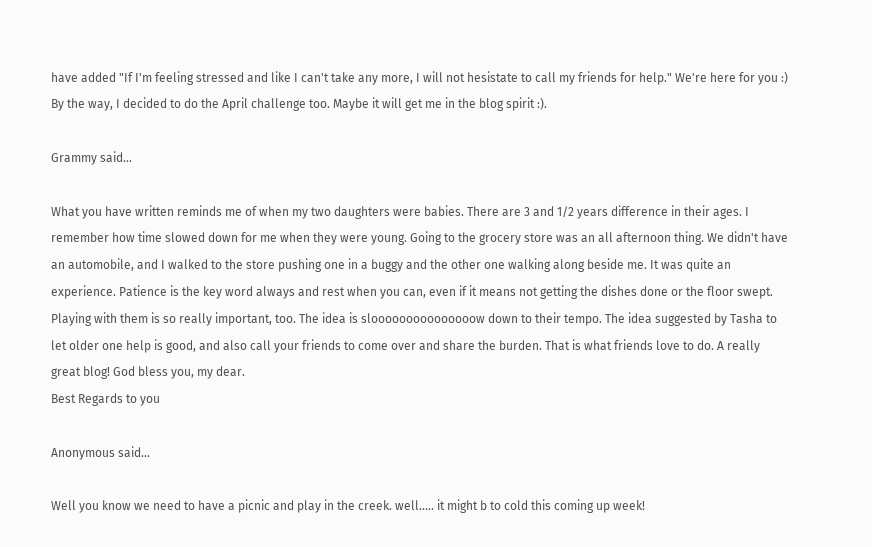have added "If I'm feeling stressed and like I can't take any more, I will not hesistate to call my friends for help." We're here for you :)
By the way, I decided to do the April challenge too. Maybe it will get me in the blog spirit :).

Grammy said...

What you have written reminds me of when my two daughters were babies. There are 3 and 1/2 years difference in their ages. I remember how time slowed down for me when they were young. Going to the grocery store was an all afternoon thing. We didn't have an automobile, and I walked to the store pushing one in a buggy and the other one walking along beside me. It was quite an experience. Patience is the key word always and rest when you can, even if it means not getting the dishes done or the floor swept. Playing with them is so really important, too. The idea is slooooooooooooooow down to their tempo. The idea suggested by Tasha to let older one help is good, and also call your friends to come over and share the burden. That is what friends love to do. A really great blog! God bless you, my dear.
Best Regards to you

Anonymous said...

Well you know we need to have a picnic and play in the creek. well..... it might b to cold this coming up week!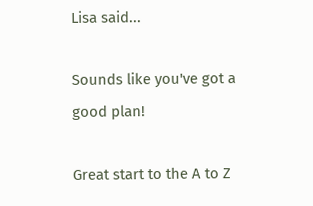Lisa said...

Sounds like you've got a good plan!

Great start to the A to Z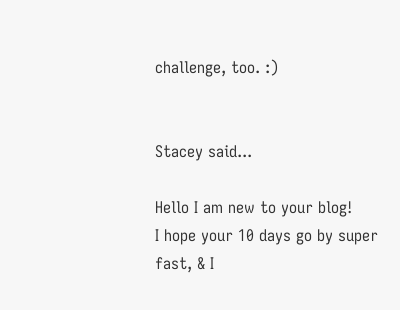challenge, too. :)


Stacey said...

Hello I am new to your blog!
I hope your 10 days go by super fast, & I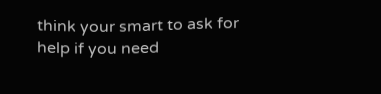think your smart to ask for help if you need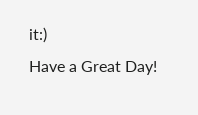it:)
Have a Great Day!